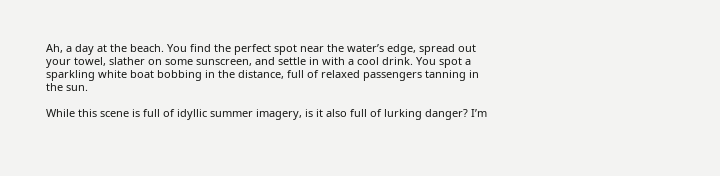Ah, a day at the beach. You find the perfect spot near the water’s edge, spread out your towel, slather on some sunscreen, and settle in with a cool drink. You spot a sparkling white boat bobbing in the distance, full of relaxed passengers tanning in the sun.

While this scene is full of idyllic summer imagery, is it also full of lurking danger? I’m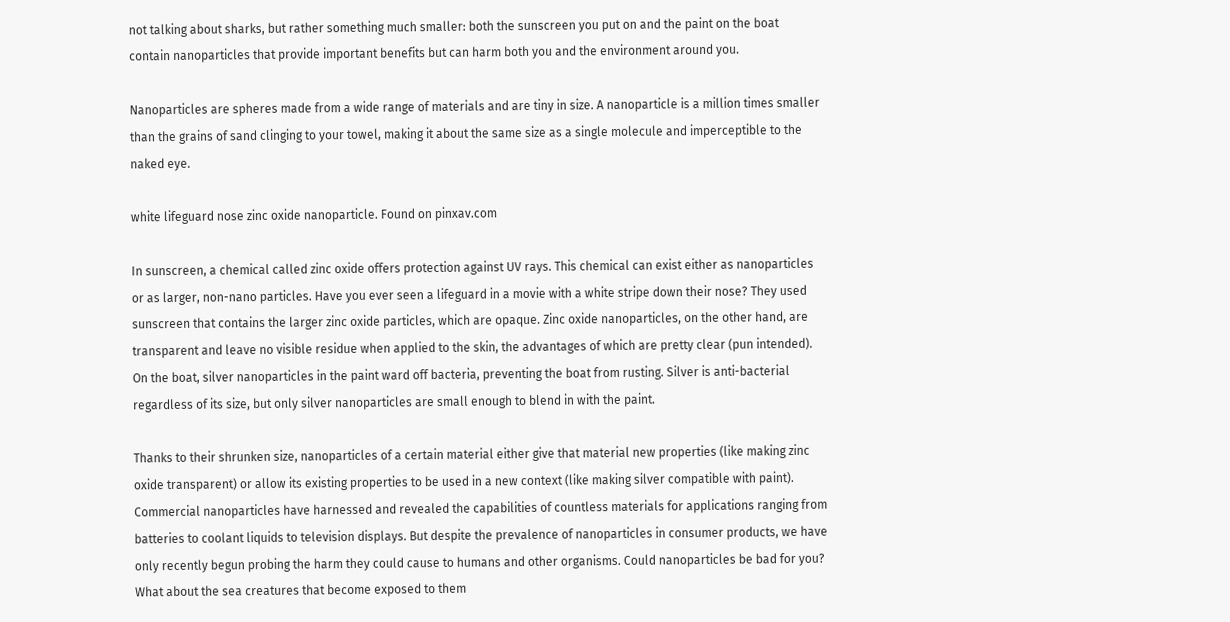not talking about sharks, but rather something much smaller: both the sunscreen you put on and the paint on the boat contain nanoparticles that provide important benefits but can harm both you and the environment around you.

Nanoparticles are spheres made from a wide range of materials and are tiny in size. A nanoparticle is a million times smaller than the grains of sand clinging to your towel, making it about the same size as a single molecule and imperceptible to the naked eye.

white lifeguard nose zinc oxide nanoparticle. Found on pinxav.com

In sunscreen, a chemical called zinc oxide offers protection against UV rays. This chemical can exist either as nanoparticles or as larger, non-nano particles. Have you ever seen a lifeguard in a movie with a white stripe down their nose? They used sunscreen that contains the larger zinc oxide particles, which are opaque. Zinc oxide nanoparticles, on the other hand, are transparent and leave no visible residue when applied to the skin, the advantages of which are pretty clear (pun intended). On the boat, silver nanoparticles in the paint ward off bacteria, preventing the boat from rusting. Silver is anti-bacterial regardless of its size, but only silver nanoparticles are small enough to blend in with the paint.

Thanks to their shrunken size, nanoparticles of a certain material either give that material new properties (like making zinc oxide transparent) or allow its existing properties to be used in a new context (like making silver compatible with paint). Commercial nanoparticles have harnessed and revealed the capabilities of countless materials for applications ranging from batteries to coolant liquids to television displays. But despite the prevalence of nanoparticles in consumer products, we have only recently begun probing the harm they could cause to humans and other organisms. Could nanoparticles be bad for you? What about the sea creatures that become exposed to them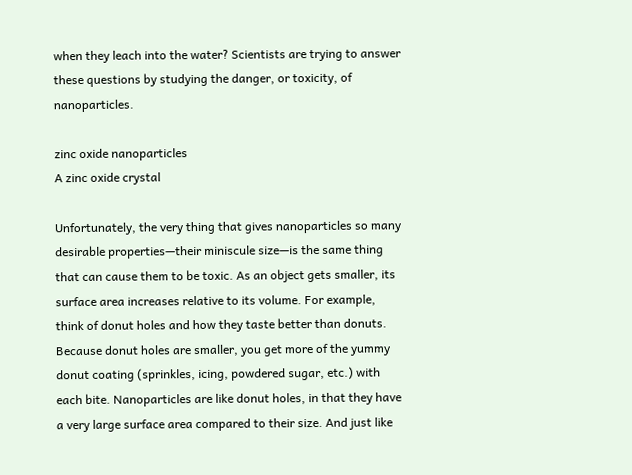when they leach into the water? Scientists are trying to answer these questions by studying the danger, or toxicity, of nanoparticles.

zinc oxide nanoparticles
A zinc oxide crystal

Unfortunately, the very thing that gives nanoparticles so many desirable properties—their miniscule size—is the same thing that can cause them to be toxic. As an object gets smaller, its surface area increases relative to its volume. For example, think of donut holes and how they taste better than donuts. Because donut holes are smaller, you get more of the yummy donut coating (sprinkles, icing, powdered sugar, etc.) with each bite. Nanoparticles are like donut holes, in that they have a very large surface area compared to their size. And just like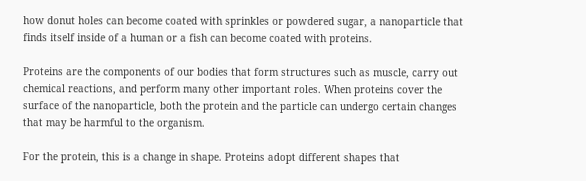how donut holes can become coated with sprinkles or powdered sugar, a nanoparticle that finds itself inside of a human or a fish can become coated with proteins.

Proteins are the components of our bodies that form structures such as muscle, carry out chemical reactions, and perform many other important roles. When proteins cover the surface of the nanoparticle, both the protein and the particle can undergo certain changes that may be harmful to the organism.

For the protein, this is a change in shape. Proteins adopt different shapes that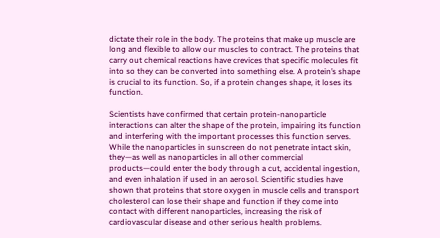dictate their role in the body. The proteins that make up muscle are long and flexible to allow our muscles to contract. The proteins that carry out chemical reactions have crevices that specific molecules fit into so they can be converted into something else. A protein’s shape is crucial to its function. So, if a protein changes shape, it loses its function.

Scientists have confirmed that certain protein-nanoparticle interactions can alter the shape of the protein, impairing its function and interfering with the important processes this function serves. While the nanoparticles in sunscreen do not penetrate intact skin, they—as well as nanoparticles in all other commercial products—could enter the body through a cut, accidental ingestion, and even inhalation if used in an aerosol. Scientific studies have shown that proteins that store oxygen in muscle cells and transport cholesterol can lose their shape and function if they come into contact with different nanoparticles, increasing the risk of cardiovascular disease and other serious health problems.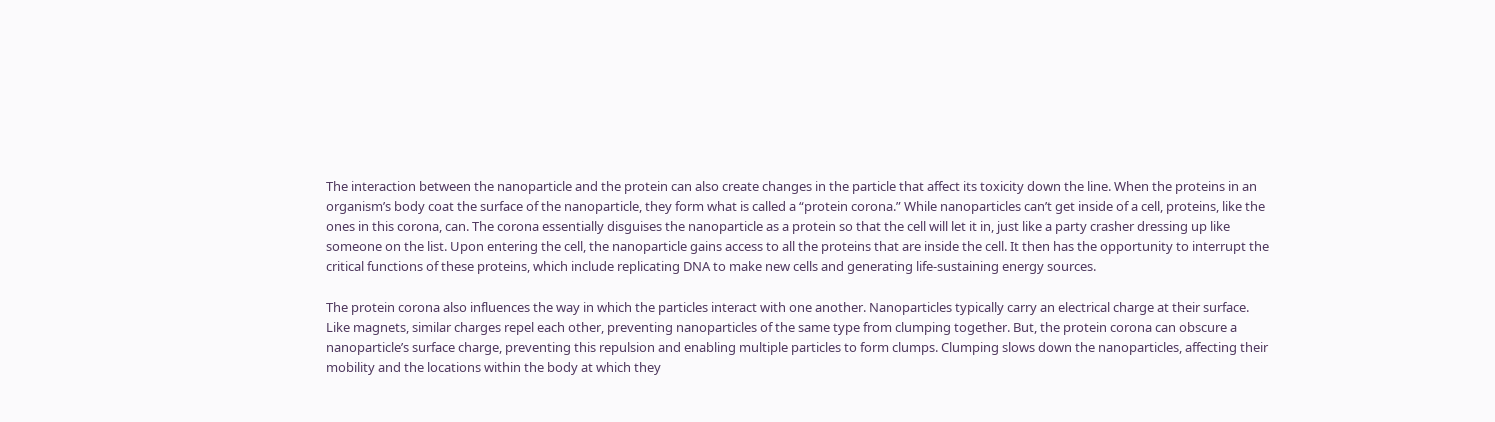The interaction between the nanoparticle and the protein can also create changes in the particle that affect its toxicity down the line. When the proteins in an organism’s body coat the surface of the nanoparticle, they form what is called a “protein corona.” While nanoparticles can’t get inside of a cell, proteins, like the ones in this corona, can. The corona essentially disguises the nanoparticle as a protein so that the cell will let it in, just like a party crasher dressing up like someone on the list. Upon entering the cell, the nanoparticle gains access to all the proteins that are inside the cell. It then has the opportunity to interrupt the critical functions of these proteins, which include replicating DNA to make new cells and generating life-sustaining energy sources.

The protein corona also influences the way in which the particles interact with one another. Nanoparticles typically carry an electrical charge at their surface. Like magnets, similar charges repel each other, preventing nanoparticles of the same type from clumping together. But, the protein corona can obscure a nanoparticle’s surface charge, preventing this repulsion and enabling multiple particles to form clumps. Clumping slows down the nanoparticles, affecting their mobility and the locations within the body at which they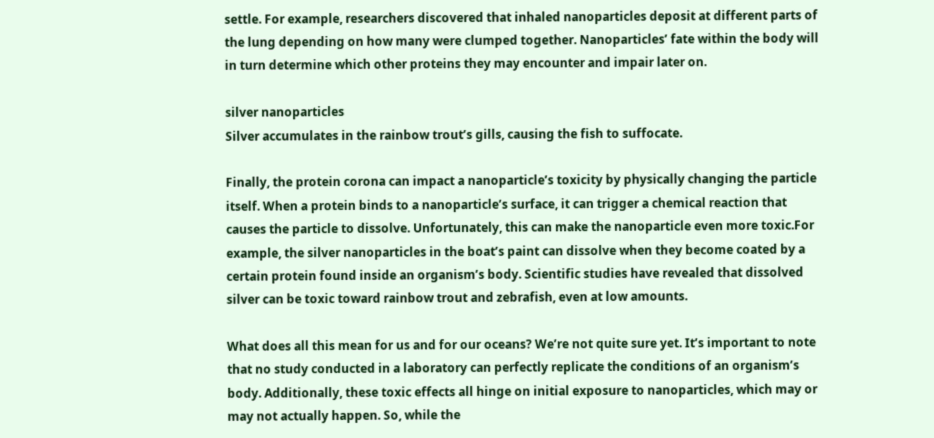settle. For example, researchers discovered that inhaled nanoparticles deposit at different parts of the lung depending on how many were clumped together. Nanoparticles’ fate within the body will in turn determine which other proteins they may encounter and impair later on.

silver nanoparticles
Silver accumulates in the rainbow trout’s gills, causing the fish to suffocate.

Finally, the protein corona can impact a nanoparticle’s toxicity by physically changing the particle itself. When a protein binds to a nanoparticle’s surface, it can trigger a chemical reaction that causes the particle to dissolve. Unfortunately, this can make the nanoparticle even more toxic.For example, the silver nanoparticles in the boat’s paint can dissolve when they become coated by a certain protein found inside an organism’s body. Scientific studies have revealed that dissolved silver can be toxic toward rainbow trout and zebrafish, even at low amounts.

What does all this mean for us and for our oceans? We’re not quite sure yet. It’s important to note that no study conducted in a laboratory can perfectly replicate the conditions of an organism’s body. Additionally, these toxic effects all hinge on initial exposure to nanoparticles, which may or may not actually happen. So, while the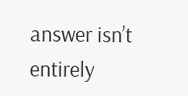answer isn’t entirely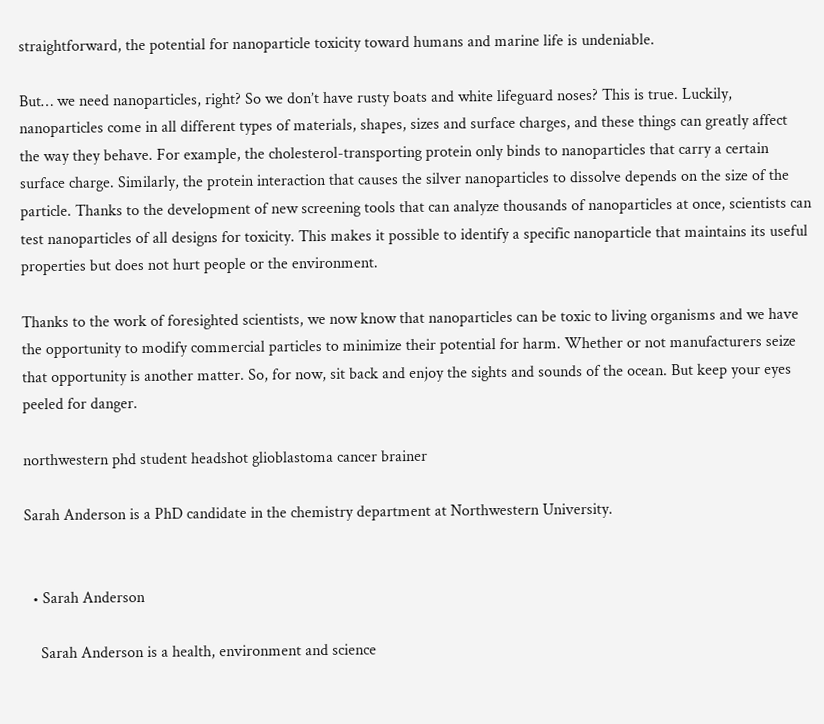straightforward, the potential for nanoparticle toxicity toward humans and marine life is undeniable.

But… we need nanoparticles, right? So we don’t have rusty boats and white lifeguard noses? This is true. Luckily, nanoparticles come in all different types of materials, shapes, sizes and surface charges, and these things can greatly affect the way they behave. For example, the cholesterol-transporting protein only binds to nanoparticles that carry a certain surface charge. Similarly, the protein interaction that causes the silver nanoparticles to dissolve depends on the size of the particle. Thanks to the development of new screening tools that can analyze thousands of nanoparticles at once, scientists can test nanoparticles of all designs for toxicity. This makes it possible to identify a specific nanoparticle that maintains its useful properties but does not hurt people or the environment.

Thanks to the work of foresighted scientists, we now know that nanoparticles can be toxic to living organisms and we have the opportunity to modify commercial particles to minimize their potential for harm. Whether or not manufacturers seize that opportunity is another matter. So, for now, sit back and enjoy the sights and sounds of the ocean. But keep your eyes peeled for danger.

northwestern phd student headshot glioblastoma cancer brainer

Sarah Anderson is a PhD candidate in the chemistry department at Northwestern University.


  • Sarah Anderson

    Sarah Anderson is a health, environment and science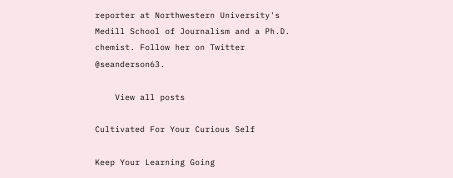reporter at Northwestern University's Medill School of Journalism and a Ph.D. chemist. Follow her on Twitter @seanderson63.

    View all posts

Cultivated For Your Curious Self

Keep Your Learning Going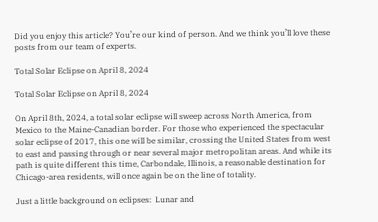Did you enjoy this article? You’re our kind of person. And we think you’ll love these posts from our team of experts.

Total Solar Eclipse on April 8, 2024

Total Solar Eclipse on April 8, 2024

On April 8th, 2024, a total solar eclipse will sweep across North America, from Mexico to the Maine-Canadian border. For those who experienced the spectacular solar eclipse of 2017, this one will be similar, crossing the United States from west to east and passing through or near several major metropolitan areas. And while its path is quite different this time, Carbondale, Illinois, a reasonable destination for Chicago-area residents, will once again be on the line of totality.

Just a little background on eclipses:  Lunar and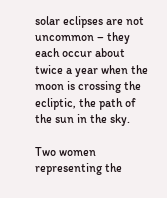solar eclipses are not uncommon – they each occur about twice a year when the moon is crossing the ecliptic, the path of the sun in the sky.

Two women representing the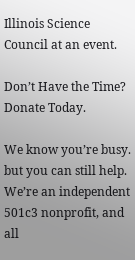Illinois Science Council at an event.

Don’t Have the Time? Donate Today.

We know you’re busy. but you can still help. We’re an independent 501c3 nonprofit, and all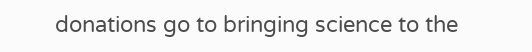donations go to bringing science to the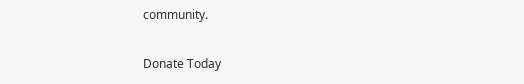community.

Donate Today